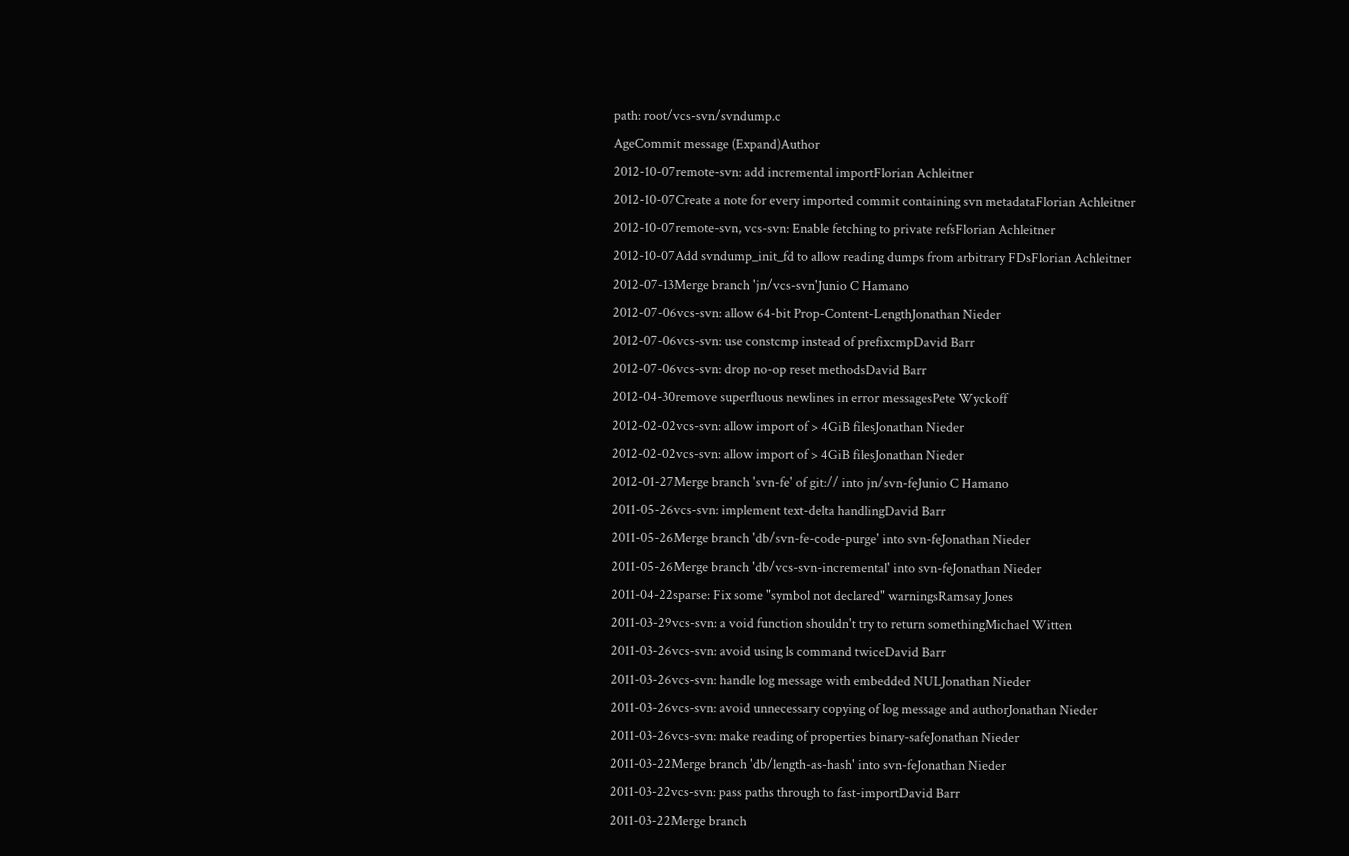path: root/vcs-svn/svndump.c
AgeCommit message (Expand)Author
2012-10-07remote-svn: add incremental importFlorian Achleitner
2012-10-07Create a note for every imported commit containing svn metadataFlorian Achleitner
2012-10-07remote-svn, vcs-svn: Enable fetching to private refsFlorian Achleitner
2012-10-07Add svndump_init_fd to allow reading dumps from arbitrary FDsFlorian Achleitner
2012-07-13Merge branch 'jn/vcs-svn'Junio C Hamano
2012-07-06vcs-svn: allow 64-bit Prop-Content-LengthJonathan Nieder
2012-07-06vcs-svn: use constcmp instead of prefixcmpDavid Barr
2012-07-06vcs-svn: drop no-op reset methodsDavid Barr
2012-04-30remove superfluous newlines in error messagesPete Wyckoff
2012-02-02vcs-svn: allow import of > 4GiB filesJonathan Nieder
2012-02-02vcs-svn: allow import of > 4GiB filesJonathan Nieder
2012-01-27Merge branch 'svn-fe' of git:// into jn/svn-feJunio C Hamano
2011-05-26vcs-svn: implement text-delta handlingDavid Barr
2011-05-26Merge branch 'db/svn-fe-code-purge' into svn-feJonathan Nieder
2011-05-26Merge branch 'db/vcs-svn-incremental' into svn-feJonathan Nieder
2011-04-22sparse: Fix some "symbol not declared" warningsRamsay Jones
2011-03-29vcs-svn: a void function shouldn't try to return somethingMichael Witten
2011-03-26vcs-svn: avoid using ls command twiceDavid Barr
2011-03-26vcs-svn: handle log message with embedded NULJonathan Nieder
2011-03-26vcs-svn: avoid unnecessary copying of log message and authorJonathan Nieder
2011-03-26vcs-svn: make reading of properties binary-safeJonathan Nieder
2011-03-22Merge branch 'db/length-as-hash' into svn-feJonathan Nieder
2011-03-22vcs-svn: pass paths through to fast-importDavid Barr
2011-03-22Merge branch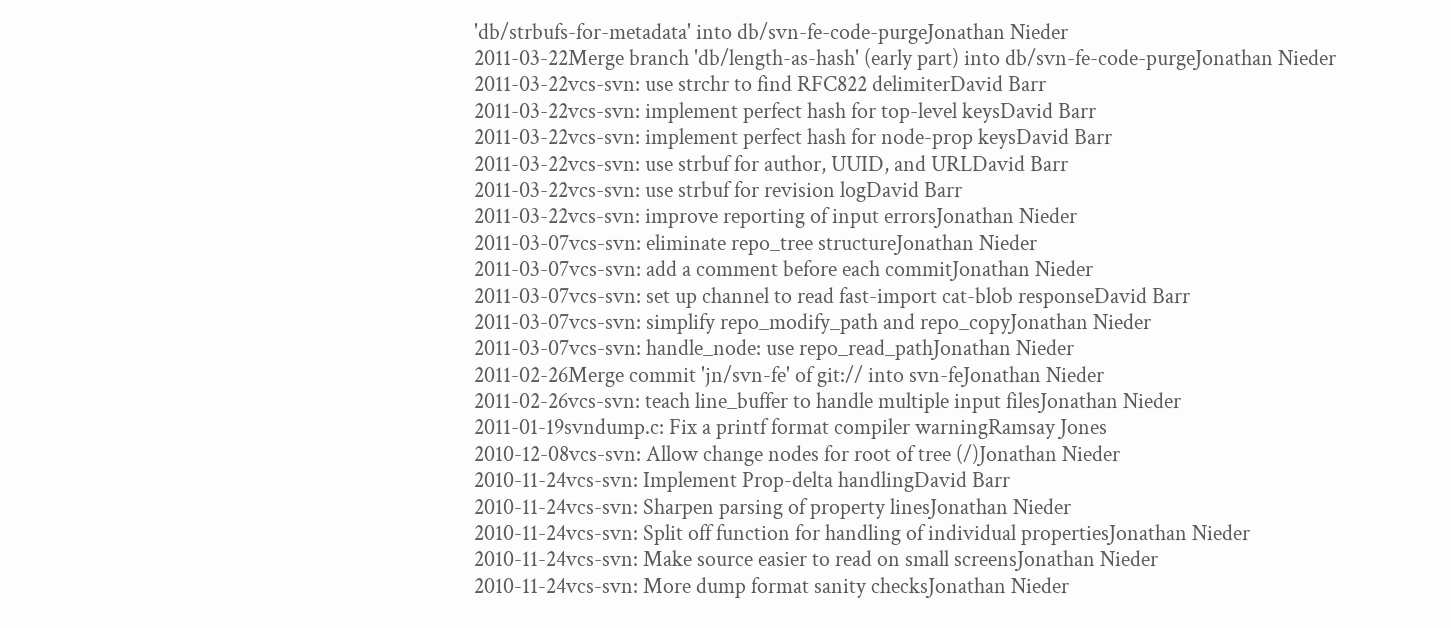'db/strbufs-for-metadata' into db/svn-fe-code-purgeJonathan Nieder
2011-03-22Merge branch 'db/length-as-hash' (early part) into db/svn-fe-code-purgeJonathan Nieder
2011-03-22vcs-svn: use strchr to find RFC822 delimiterDavid Barr
2011-03-22vcs-svn: implement perfect hash for top-level keysDavid Barr
2011-03-22vcs-svn: implement perfect hash for node-prop keysDavid Barr
2011-03-22vcs-svn: use strbuf for author, UUID, and URLDavid Barr
2011-03-22vcs-svn: use strbuf for revision logDavid Barr
2011-03-22vcs-svn: improve reporting of input errorsJonathan Nieder
2011-03-07vcs-svn: eliminate repo_tree structureJonathan Nieder
2011-03-07vcs-svn: add a comment before each commitJonathan Nieder
2011-03-07vcs-svn: set up channel to read fast-import cat-blob responseDavid Barr
2011-03-07vcs-svn: simplify repo_modify_path and repo_copyJonathan Nieder
2011-03-07vcs-svn: handle_node: use repo_read_pathJonathan Nieder
2011-02-26Merge commit 'jn/svn-fe' of git:// into svn-feJonathan Nieder
2011-02-26vcs-svn: teach line_buffer to handle multiple input filesJonathan Nieder
2011-01-19svndump.c: Fix a printf format compiler warningRamsay Jones
2010-12-08vcs-svn: Allow change nodes for root of tree (/)Jonathan Nieder
2010-11-24vcs-svn: Implement Prop-delta handlingDavid Barr
2010-11-24vcs-svn: Sharpen parsing of property linesJonathan Nieder
2010-11-24vcs-svn: Split off function for handling of individual propertiesJonathan Nieder
2010-11-24vcs-svn: Make source easier to read on small screensJonathan Nieder
2010-11-24vcs-svn: More dump format sanity checksJonathan Nieder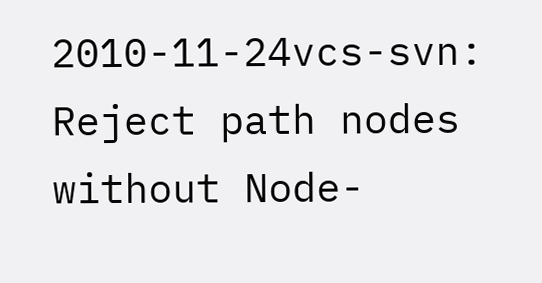2010-11-24vcs-svn: Reject path nodes without Node-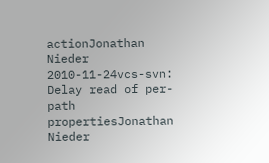actionJonathan Nieder
2010-11-24vcs-svn: Delay read of per-path propertiesJonathan Nieder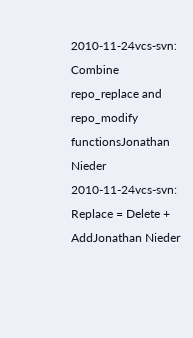2010-11-24vcs-svn: Combine repo_replace and repo_modify functionsJonathan Nieder
2010-11-24vcs-svn: Replace = Delete + AddJonathan Nieder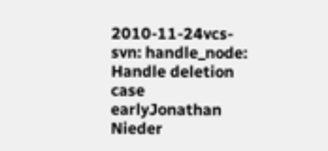2010-11-24vcs-svn: handle_node: Handle deletion case earlyJonathan Nieder